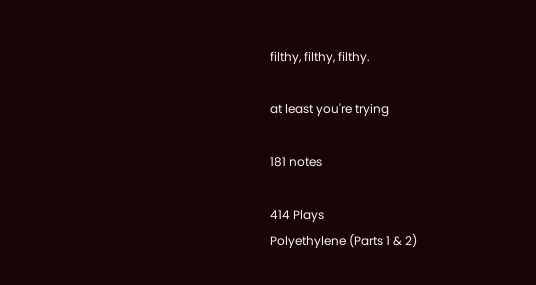filthy, filthy, filthy.

at least you're trying

181 notes

414 Plays
Polyethylene (Parts 1 & 2)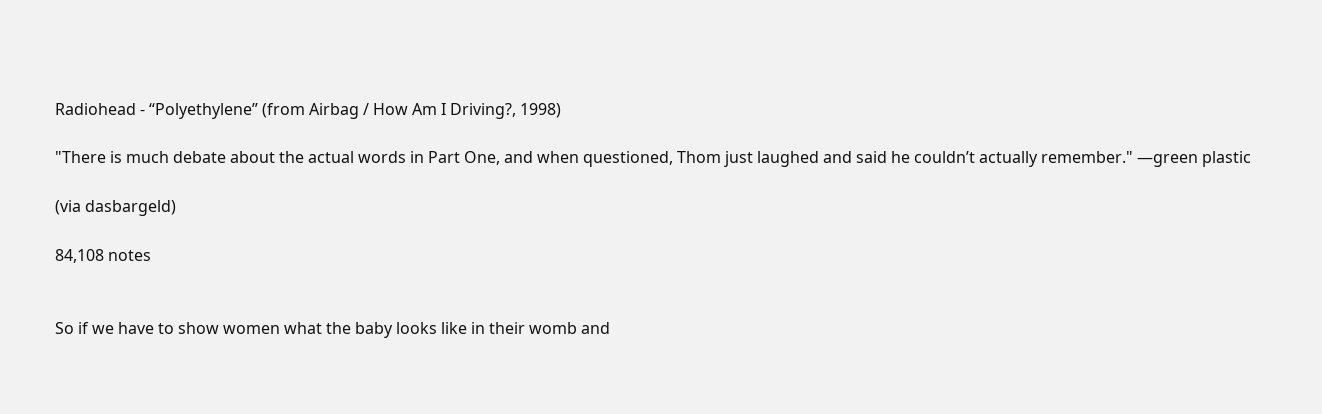Radiohead - “Polyethylene” (from Airbag / How Am I Driving?, 1998)

"There is much debate about the actual words in Part One, and when questioned, Thom just laughed and said he couldn’t actually remember." —green plastic

(via dasbargeld)

84,108 notes


So if we have to show women what the baby looks like in their womb and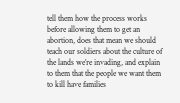tell them how the process works before allowing them to get an abortion, does that mean we should teach our soldiers about the culture of the lands we’re invading, and explain to them that the people we want them to kill have families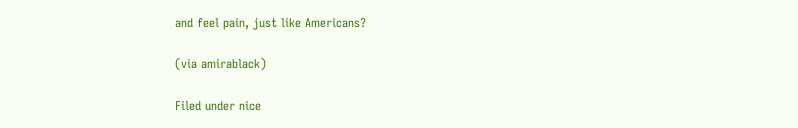and feel pain, just like Americans?

(via amirablack)

Filed under nice